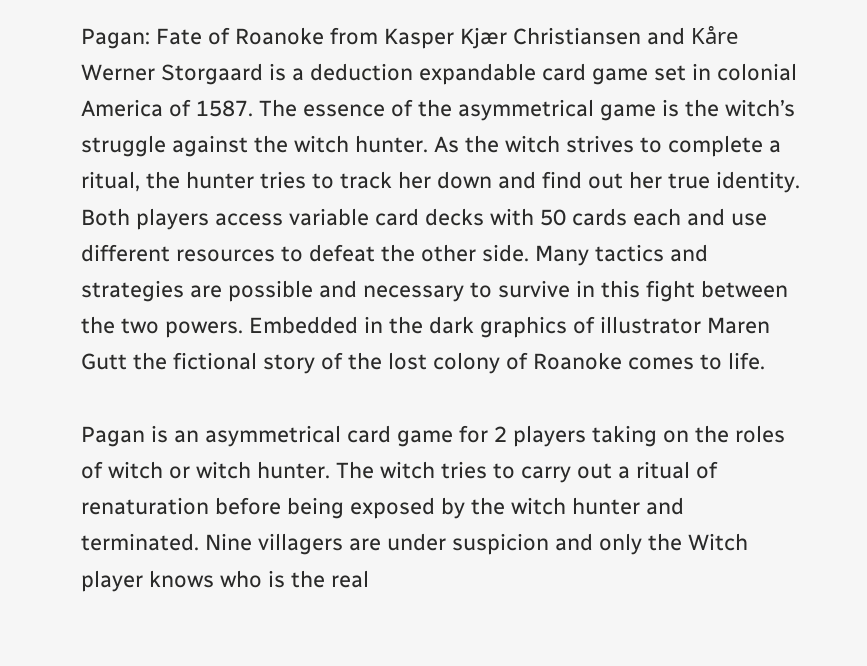Pagan: Fate of Roanoke from Kasper Kjær Christiansen and Kåre Werner Storgaard is a deduction expandable card game set in colonial America of 1587. The essence of the asymmetrical game is the witch’s struggle against the witch hunter. As the witch strives to complete a ritual, the hunter tries to track her down and find out her true identity. Both players access variable card decks with 50 cards each and use different resources to defeat the other side. Many tactics and strategies are possible and necessary to survive in this fight between the two powers. Embedded in the dark graphics of illustrator Maren Gutt the fictional story of the lost colony of Roanoke comes to life.

Pagan is an asymmetrical card game for 2 players taking on the roles of witch or witch hunter. The witch tries to carry out a ritual of renaturation before being exposed by the witch hunter and terminated. Nine villagers are under suspicion and only the Witch player knows who is the real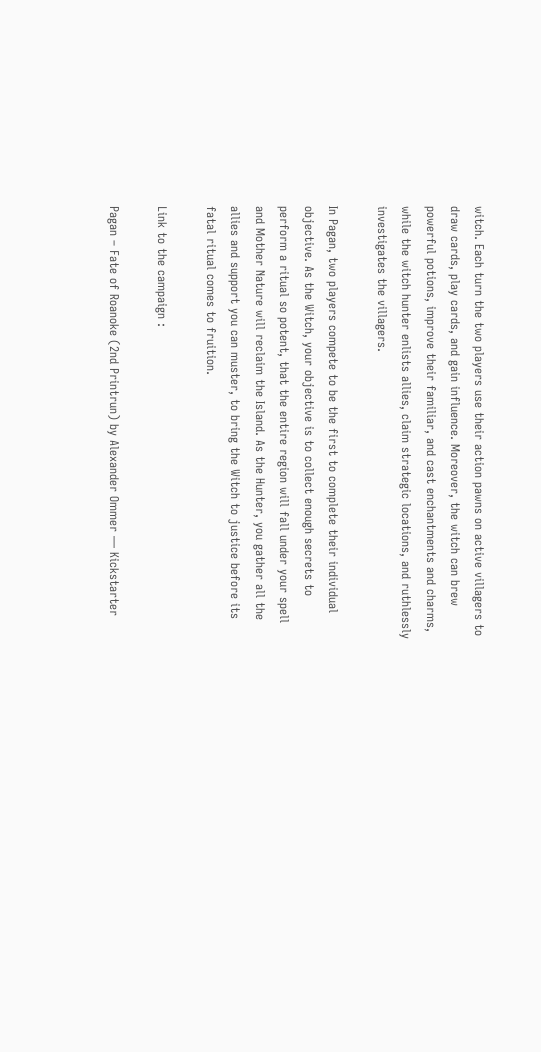witch. Each turn the two players use their action pawns on active villagers to draw cards, play cards, and gain influence. Moreover, the witch can brew powerful potions, improve their familiar, and cast enchantments and charms, while the witch hunter enlists allies, claim strategic locations, and ruthlessly investigates the villagers.

In Pagan, two players compete to be the first to complete their individual objective. As the Witch, your objective is to collect enough secrets to perform a ritual so potent, that the entire region will fall under your spell and Mother Nature will reclaim the Island. As the Hunter, you gather all the allies and support you can muster, to bring the Witch to justice before its fatal ritual comes to fruition.

Link to the campaign :

Pagan – Fate of Roanoke (2nd Printrun) by Alexander Ommer — Kickstarter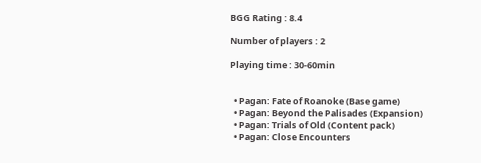BGG Rating : 8.4

Number of players : 2

Playing time : 30-60min


  • Pagan: Fate of Roanoke (Base game)
  • Pagan: Beyond the Palisades (Expansion)
  • Pagan: Trials of Old (Content pack)
  • Pagan: Close Encounters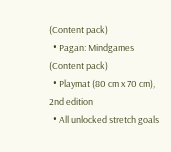(Content pack)
  • Pagan: Mindgames (Content pack)
  • Playmat (80 cm x 70 cm), 2nd edition
  • All unlocked stretch goals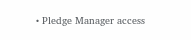• Pledge Manager access